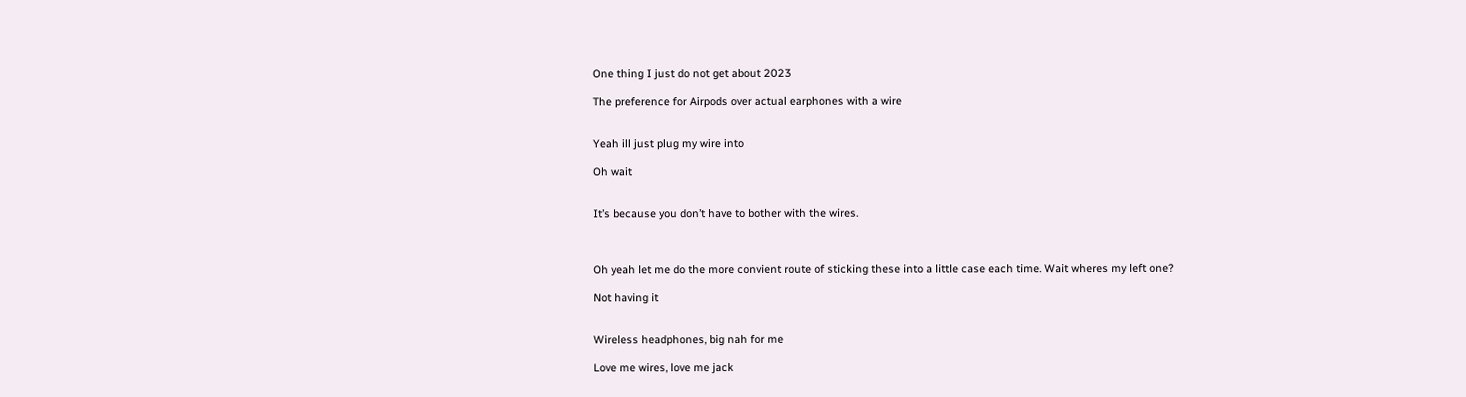One thing I just do not get about 2023

The preference for Airpods over actual earphones with a wire


Yeah ill just plug my wire into

Oh wait


It’s because you don’t have to bother with the wires.



Oh yeah let me do the more convient route of sticking these into a little case each time. Wait wheres my left one?

Not having it


Wireless headphones, big nah for me

Love me wires, love me jack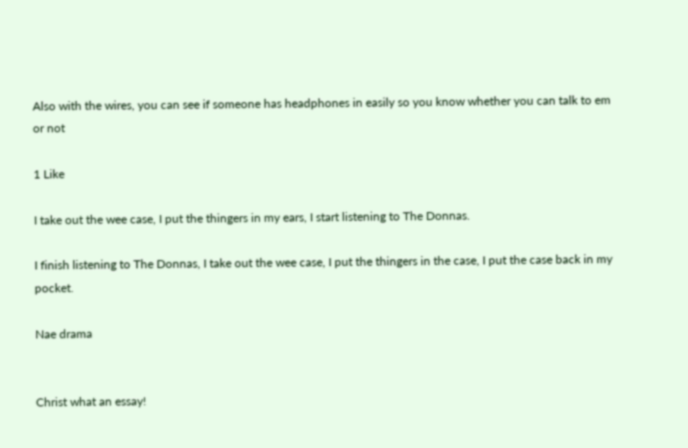Also with the wires, you can see if someone has headphones in easily so you know whether you can talk to em or not

1 Like

I take out the wee case, I put the thingers in my ears, I start listening to The Donnas.

I finish listening to The Donnas, I take out the wee case, I put the thingers in the case, I put the case back in my pocket.

Nae drama


Christ what an essay!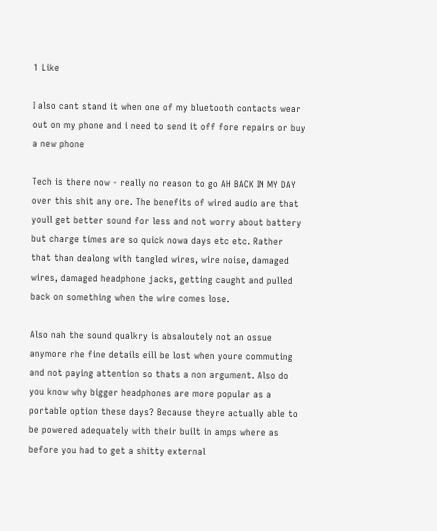1 Like

I also cant stand it when one of my bluetooth contacts wear out on my phone and i need to send it off fore repairs or buy a new phone

Tech is there now - really no reason to go AH BACK IN MY DAY over this shit any ore. The benefits of wired audio are that youll get better sound for less and not worry about battery but charge times are so quick nowa days etc etc. Rather that than dealong with tangled wires, wire noise, damaged wires, damaged headphone jacks, getting caught and pulled back on something when the wire comes lose.

Also nah the sound qualkry is absaloutely not an ossue anymore rhe fine details eill be lost when youre commuting and not paying attention so thats a non argument. Also do you know why bigger headphones are more popular as a portable option these days? Because theyre actually able to be powered adequately with their built in amps where as before you had to get a shitty external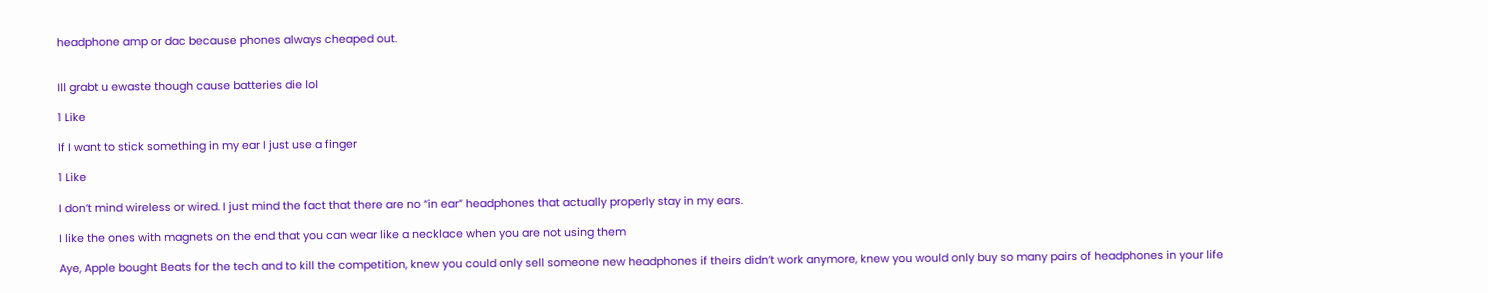headphone amp or dac because phones always cheaped out.


Ill grabt u ewaste though cause batteries die lol

1 Like

If I want to stick something in my ear I just use a finger

1 Like

I don’t mind wireless or wired. I just mind the fact that there are no “in ear” headphones that actually properly stay in my ears.

I like the ones with magnets on the end that you can wear like a necklace when you are not using them

Aye, Apple bought Beats for the tech and to kill the competition, knew you could only sell someone new headphones if theirs didn’t work anymore, knew you would only buy so many pairs of headphones in your life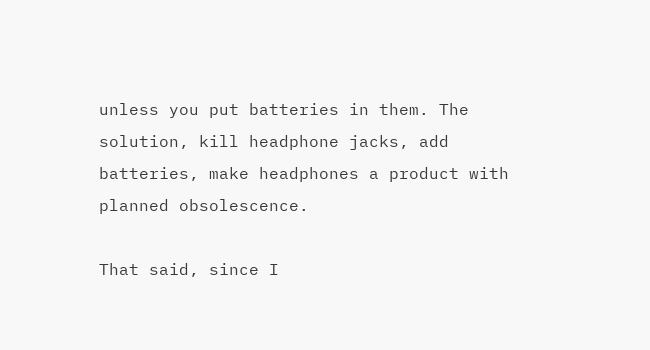unless you put batteries in them. The solution, kill headphone jacks, add batteries, make headphones a product with planned obsolescence.

That said, since I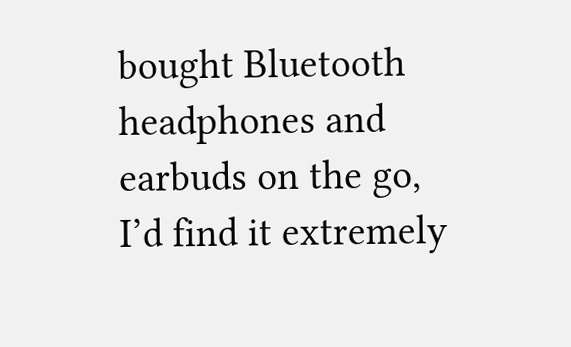bought Bluetooth headphones and earbuds on the go, I’d find it extremely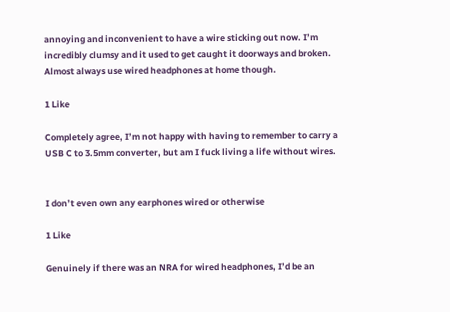annoying and inconvenient to have a wire sticking out now. I’m incredibly clumsy and it used to get caught it doorways and broken. Almost always use wired headphones at home though.

1 Like

Completely agree, I’m not happy with having to remember to carry a USB C to 3.5mm converter, but am I fuck living a life without wires.


I don’t even own any earphones wired or otherwise

1 Like

Genuinely if there was an NRA for wired headphones, I’d be an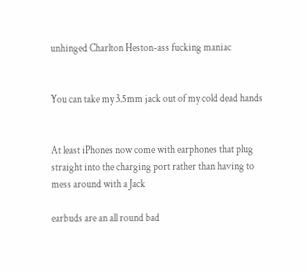unhinged Charlton Heston-ass fucking maniac


You can take my 3.5mm jack out of my cold dead hands


At least iPhones now come with earphones that plug straight into the charging port rather than having to mess around with a Jack

earbuds are an all round bad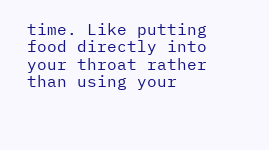time. Like putting food directly into your throat rather than using your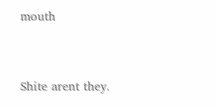mouth


Shite arent they.